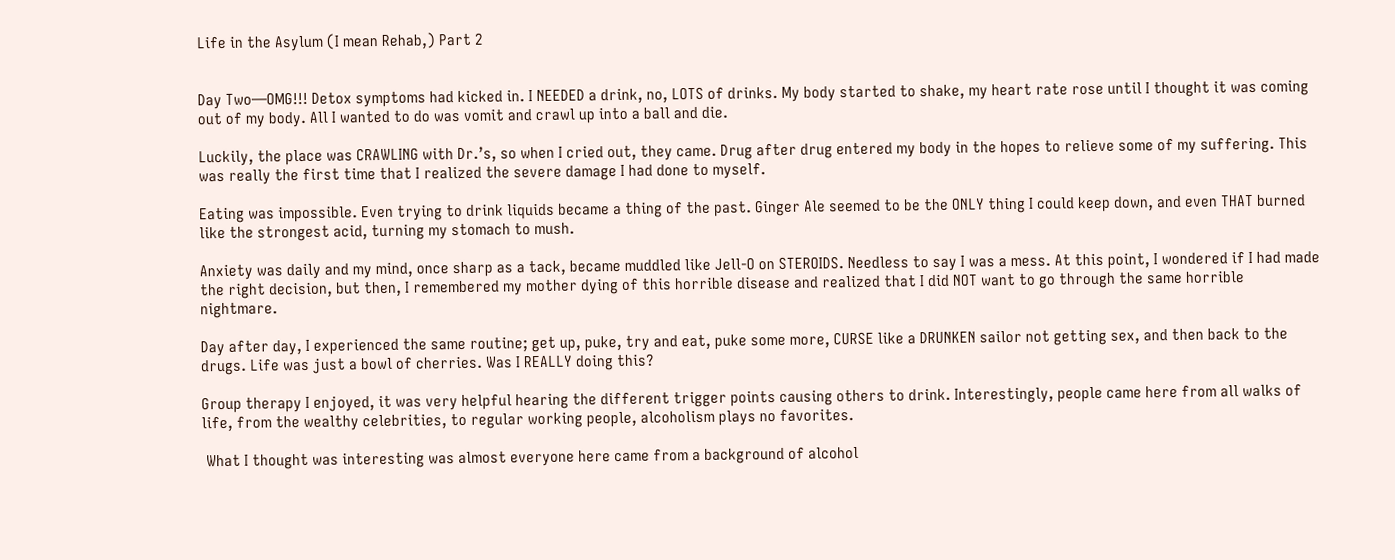Life in the Asylum (I mean Rehab,) Part 2


Day Two—OMG!!! Detox symptoms had kicked in. I NEEDED a drink, no, LOTS of drinks. My body started to shake, my heart rate rose until I thought it was coming out of my body. All I wanted to do was vomit and crawl up into a ball and die.

Luckily, the place was CRAWLING with Dr.’s, so when I cried out, they came. Drug after drug entered my body in the hopes to relieve some of my suffering. This was really the first time that I realized the severe damage I had done to myself.

Eating was impossible. Even trying to drink liquids became a thing of the past. Ginger Ale seemed to be the ONLY thing I could keep down, and even THAT burned like the strongest acid, turning my stomach to mush.

Anxiety was daily and my mind, once sharp as a tack, became muddled like Jell-O on STEROIDS. Needless to say I was a mess. At this point, I wondered if I had made the right decision, but then, I remembered my mother dying of this horrible disease and realized that I did NOT want to go through the same horrible nightmare.

Day after day, I experienced the same routine; get up, puke, try and eat, puke some more, CURSE like a DRUNKEN sailor not getting sex, and then back to the drugs. Life was just a bowl of cherries. Was I REALLY doing this?

Group therapy I enjoyed, it was very helpful hearing the different trigger points causing others to drink. Interestingly, people came here from all walks of life, from the wealthy celebrities, to regular working people, alcoholism plays no favorites.

 What I thought was interesting was almost everyone here came from a background of alcohol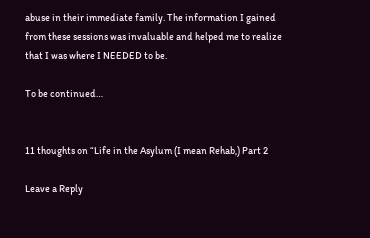abuse in their immediate family. The information I gained from these sessions was invaluable and helped me to realize that I was where I NEEDED to be.

To be continued…


11 thoughts on “Life in the Asylum (I mean Rehab,) Part 2

Leave a Reply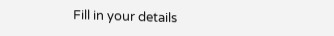Fill in your details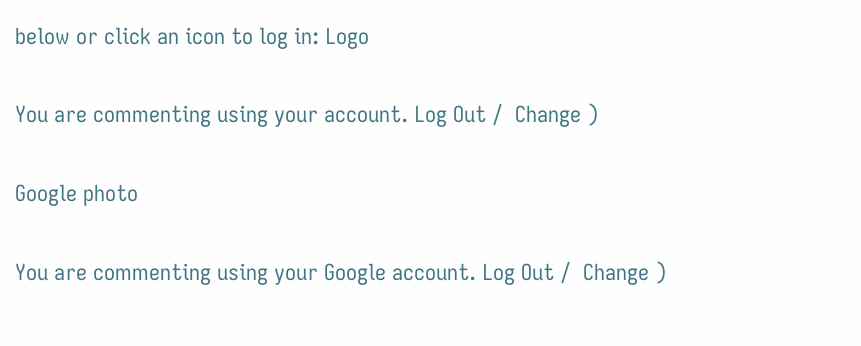below or click an icon to log in: Logo

You are commenting using your account. Log Out /  Change )

Google photo

You are commenting using your Google account. Log Out /  Change )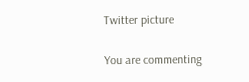Twitter picture

You are commenting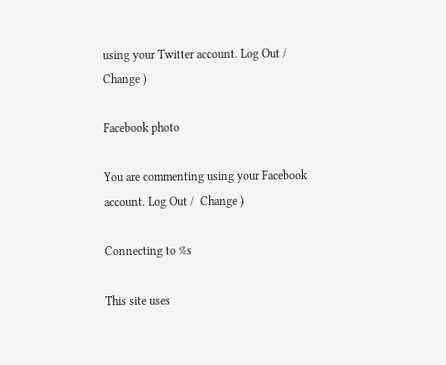using your Twitter account. Log Out /  Change )

Facebook photo

You are commenting using your Facebook account. Log Out /  Change )

Connecting to %s

This site uses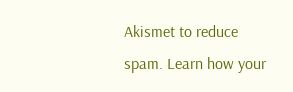Akismet to reduce spam. Learn how your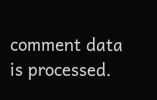comment data is processed.